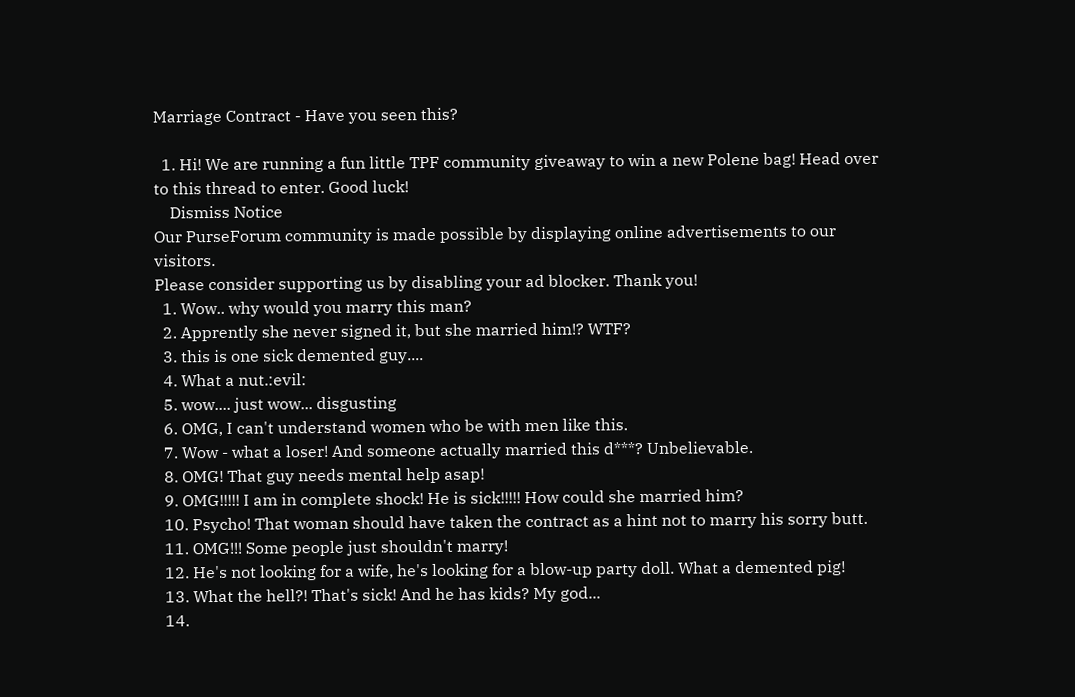Marriage Contract - Have you seen this?

  1. Hi! We are running a fun little TPF community giveaway to win a new Polene bag! Head over to this thread to enter. Good luck!
    Dismiss Notice
Our PurseForum community is made possible by displaying online advertisements to our visitors.
Please consider supporting us by disabling your ad blocker. Thank you!
  1. Wow.. why would you marry this man?
  2. Apprently she never signed it, but she married him!? WTF?
  3. this is one sick demented guy....
  4. What a nut.:evil:
  5. wow.... just wow... disgusting
  6. OMG, I can't understand women who be with men like this.
  7. Wow - what a loser! And someone actually married this d***? Unbelievable.
  8. OMG! That guy needs mental help asap!
  9. OMG!!!!! I am in complete shock! He is sick!!!!! How could she married him?
  10. Psycho! That woman should have taken the contract as a hint not to marry his sorry butt.
  11. OMG!!! Some people just shouldn't marry!
  12. He's not looking for a wife, he's looking for a blow-up party doll. What a demented pig!
  13. What the hell?! That's sick! And he has kids? My god...
  14.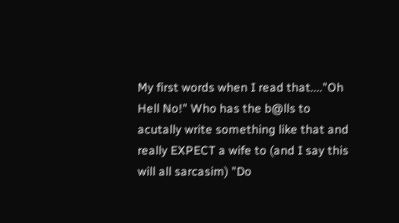My first words when I read that...."Oh Hell No!" Who has the b@lls to acutally write something like that and really EXPECT a wife to (and I say this will all sarcasim) "Do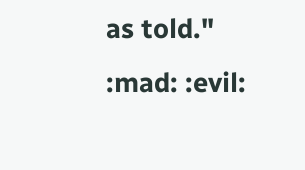as told." :mad: :evil: